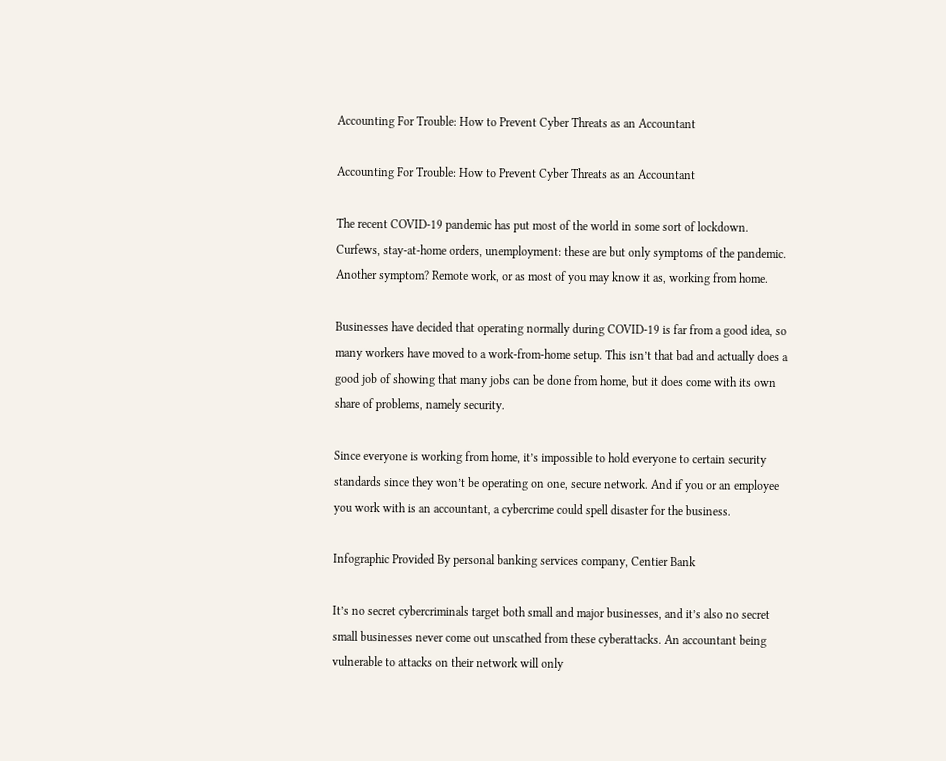Accounting For Trouble: How to Prevent Cyber Threats as an Accountant

Accounting For Trouble: How to Prevent Cyber Threats as an Accountant

The recent COVID-19 pandemic has put most of the world in some sort of lockdown. Curfews, stay-at-home orders, unemployment: these are but only symptoms of the pandemic. Another symptom? Remote work, or as most of you may know it as, working from home.

Businesses have decided that operating normally during COVID-19 is far from a good idea, so many workers have moved to a work-from-home setup. This isn’t that bad and actually does a good job of showing that many jobs can be done from home, but it does come with its own share of problems, namely security.

Since everyone is working from home, it’s impossible to hold everyone to certain security standards since they won’t be operating on one, secure network. And if you or an employee you work with is an accountant, a cybercrime could spell disaster for the business.

Infographic Provided By personal banking services company, Centier Bank

It’s no secret cybercriminals target both small and major businesses, and it’s also no secret small businesses never come out unscathed from these cyberattacks. An accountant being vulnerable to attacks on their network will only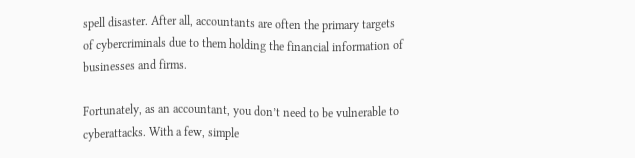spell disaster. After all, accountants are often the primary targets of cybercriminals due to them holding the financial information of businesses and firms.

Fortunately, as an accountant, you don’t need to be vulnerable to cyberattacks. With a few, simple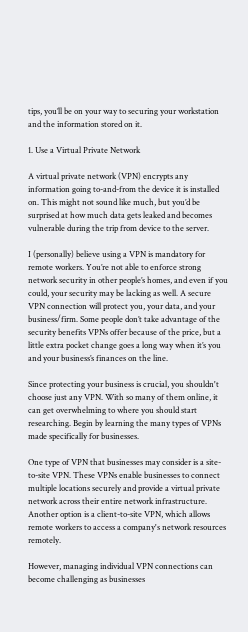tips, you’ll be on your way to securing your workstation and the information stored on it.

1. Use a Virtual Private Network

A virtual private network (VPN) encrypts any information going to-and-from the device it is installed on. This might not sound like much, but you’d be surprised at how much data gets leaked and becomes vulnerable during the trip from device to the server.

I (personally) believe using a VPN is mandatory for remote workers. You’re not able to enforce strong network security in other people’s homes, and even if you could, your security may be lacking as well. A secure VPN connection will protect you, your data, and your business/firm. Some people don’t take advantage of the security benefits VPNs offer because of the price, but a little extra pocket change goes a long way when it’s you and your business’s finances on the line.

Since protecting your business is crucial, you shouldn't choose just any VPN. With so many of them online, it can get overwhelming to where you should start researching. Begin by learning the many types of VPNs made specifically for businesses.

One type of VPN that businesses may consider is a site-to-site VPN. These VPNs enable businesses to connect multiple locations securely and provide a virtual private network across their entire network infrastructure. Another option is a client-to-site VPN, which allows remote workers to access a company's network resources remotely.

However, managing individual VPN connections can become challenging as businesses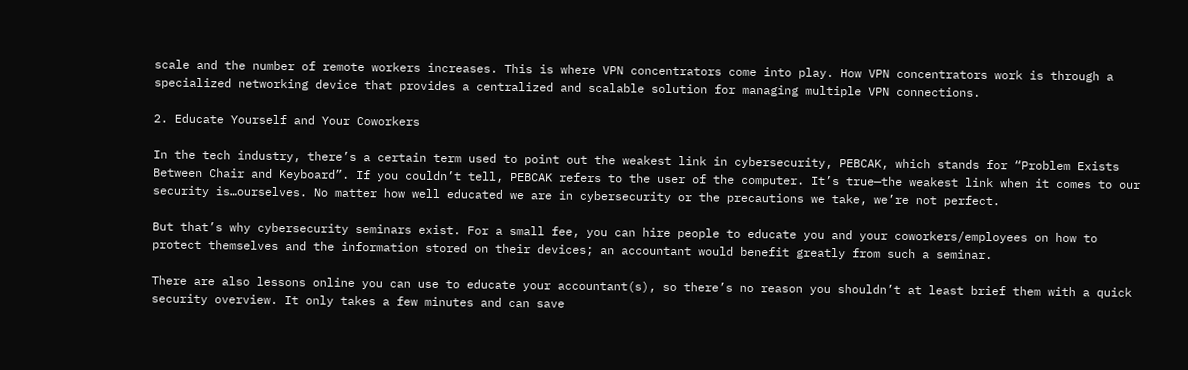scale and the number of remote workers increases. This is where VPN concentrators come into play. How VPN concentrators work is through a specialized networking device that provides a centralized and scalable solution for managing multiple VPN connections.

2. Educate Yourself and Your Coworkers

In the tech industry, there’s a certain term used to point out the weakest link in cybersecurity, PEBCAK, which stands for “Problem Exists Between Chair and Keyboard”. If you couldn’t tell, PEBCAK refers to the user of the computer. It’s true—the weakest link when it comes to our security is…ourselves. No matter how well educated we are in cybersecurity or the precautions we take, we’re not perfect.

But that’s why cybersecurity seminars exist. For a small fee, you can hire people to educate you and your coworkers/employees on how to protect themselves and the information stored on their devices; an accountant would benefit greatly from such a seminar.

There are also lessons online you can use to educate your accountant(s), so there’s no reason you shouldn’t at least brief them with a quick security overview. It only takes a few minutes and can save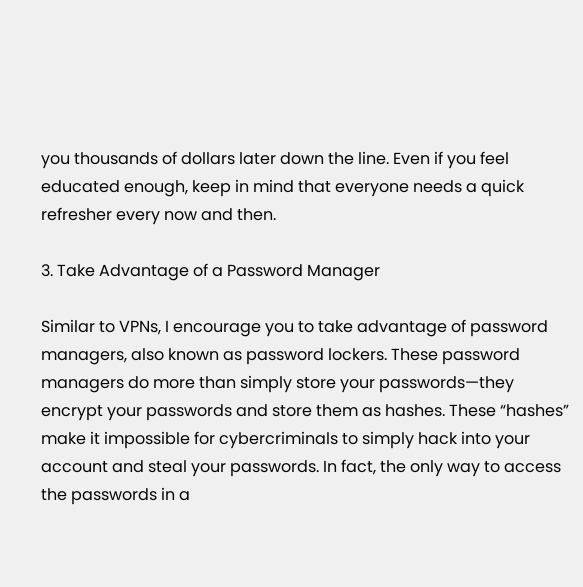you thousands of dollars later down the line. Even if you feel educated enough, keep in mind that everyone needs a quick refresher every now and then.

3. Take Advantage of a Password Manager

Similar to VPNs, I encourage you to take advantage of password managers, also known as password lockers. These password managers do more than simply store your passwords—they encrypt your passwords and store them as hashes. These “hashes” make it impossible for cybercriminals to simply hack into your account and steal your passwords. In fact, the only way to access the passwords in a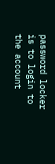password locker is to login to the account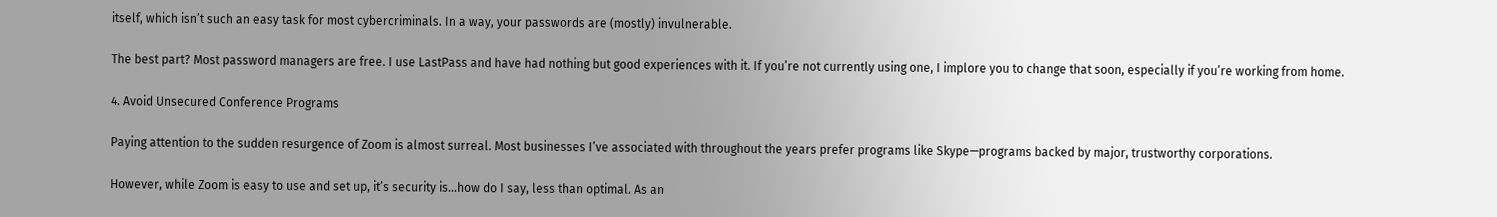itself, which isn’t such an easy task for most cybercriminals. In a way, your passwords are (mostly) invulnerable.

The best part? Most password managers are free. I use LastPass and have had nothing but good experiences with it. If you’re not currently using one, I implore you to change that soon, especially if you’re working from home.

4. Avoid Unsecured Conference Programs

Paying attention to the sudden resurgence of Zoom is almost surreal. Most businesses I’ve associated with throughout the years prefer programs like Skype—programs backed by major, trustworthy corporations.

However, while Zoom is easy to use and set up, it’s security is…how do I say, less than optimal. As an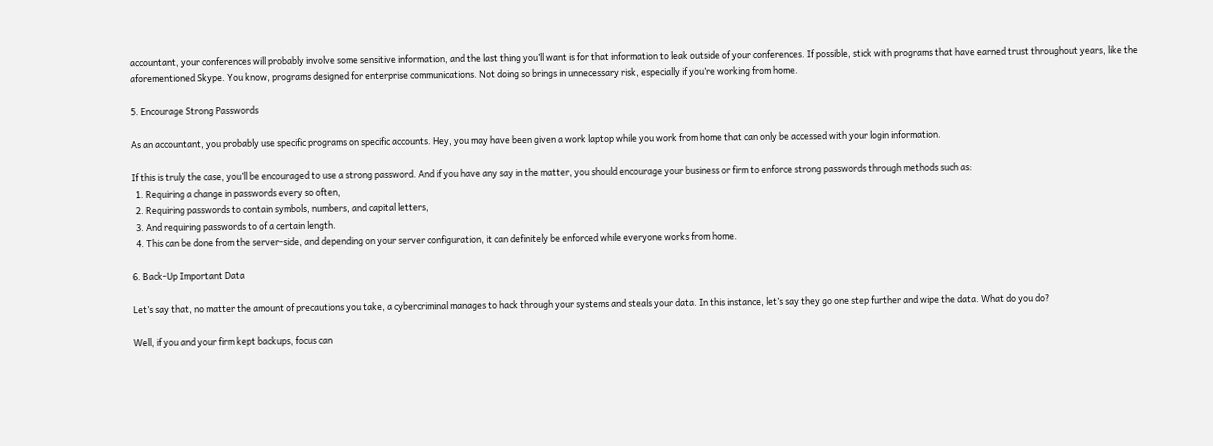accountant, your conferences will probably involve some sensitive information, and the last thing you’ll want is for that information to leak outside of your conferences. If possible, stick with programs that have earned trust throughout years, like the aforementioned Skype. You know, programs designed for enterprise communications. Not doing so brings in unnecessary risk, especially if you’re working from home.

5. Encourage Strong Passwords

As an accountant, you probably use specific programs on specific accounts. Hey, you may have been given a work laptop while you work from home that can only be accessed with your login information.

If this is truly the case, you’ll be encouraged to use a strong password. And if you have any say in the matter, you should encourage your business or firm to enforce strong passwords through methods such as:
  1. Requiring a change in passwords every so often,
  2. Requiring passwords to contain symbols, numbers, and capital letters,
  3. And requiring passwords to of a certain length.
  4. This can be done from the server-side, and depending on your server configuration, it can definitely be enforced while everyone works from home.

6. Back-Up Important Data

Let’s say that, no matter the amount of precautions you take, a cybercriminal manages to hack through your systems and steals your data. In this instance, let’s say they go one step further and wipe the data. What do you do?

Well, if you and your firm kept backups, focus can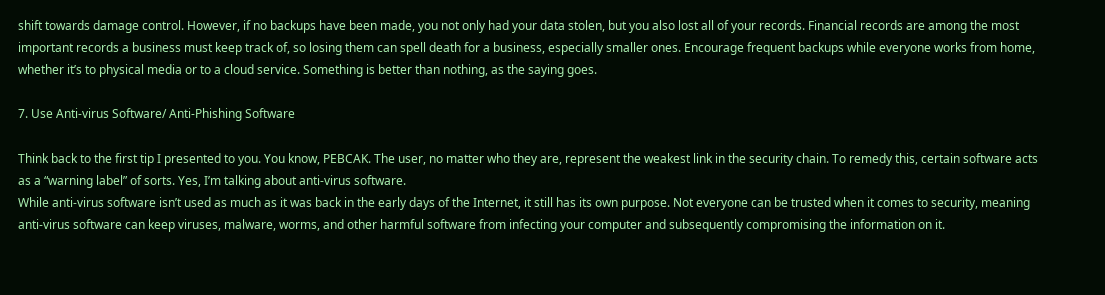shift towards damage control. However, if no backups have been made, you not only had your data stolen, but you also lost all of your records. Financial records are among the most important records a business must keep track of, so losing them can spell death for a business, especially smaller ones. Encourage frequent backups while everyone works from home, whether it’s to physical media or to a cloud service. Something is better than nothing, as the saying goes.

7. Use Anti-virus Software/ Anti-Phishing Software

Think back to the first tip I presented to you. You know, PEBCAK. The user, no matter who they are, represent the weakest link in the security chain. To remedy this, certain software acts as a “warning label” of sorts. Yes, I’m talking about anti-virus software.
While anti-virus software isn’t used as much as it was back in the early days of the Internet, it still has its own purpose. Not everyone can be trusted when it comes to security, meaning anti-virus software can keep viruses, malware, worms, and other harmful software from infecting your computer and subsequently compromising the information on it.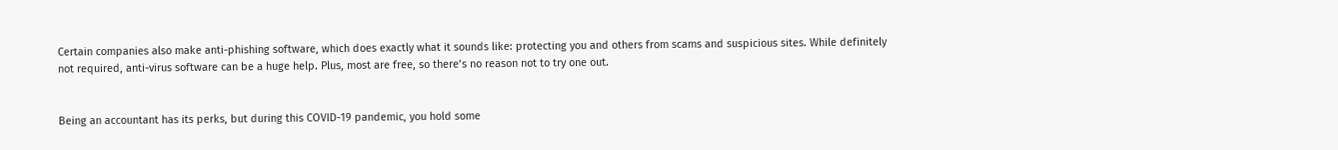Certain companies also make anti-phishing software, which does exactly what it sounds like: protecting you and others from scams and suspicious sites. While definitely not required, anti-virus software can be a huge help. Plus, most are free, so there’s no reason not to try one out.


Being an accountant has its perks, but during this COVID-19 pandemic, you hold some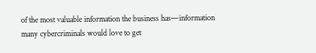of the most valuable information the business has—information many cybercriminals would love to get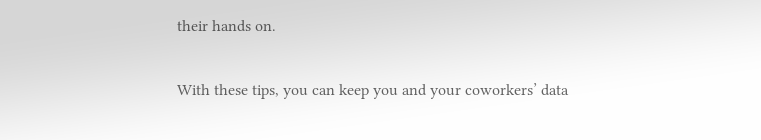their hands on.

With these tips, you can keep you and your coworkers’ data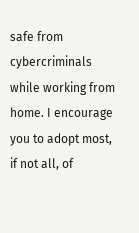safe from cybercriminals while working from home. I encourage you to adopt most, if not all, of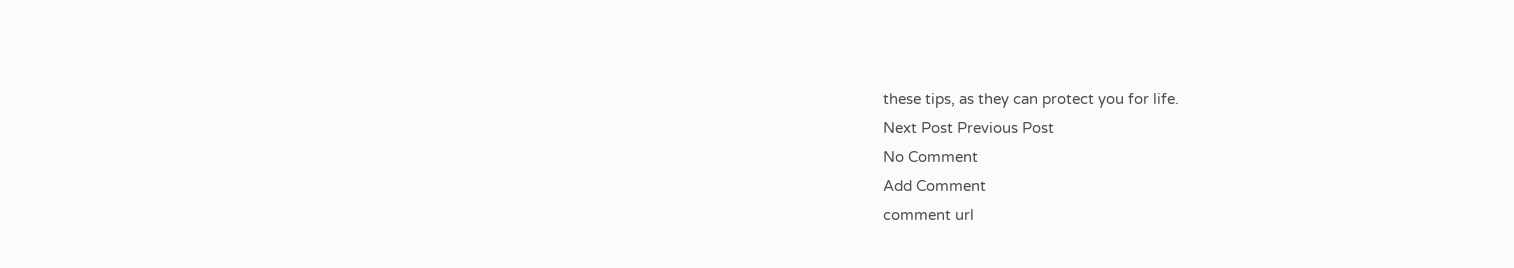these tips, as they can protect you for life.
Next Post Previous Post
No Comment
Add Comment
comment url